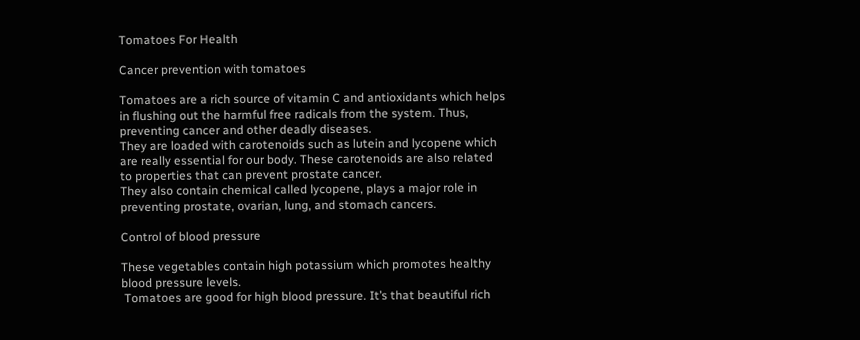Tomatoes For Health

Cancer prevention with tomatoes

Tomatoes are a rich source of vitamin C and antioxidants which helps in flushing out the harmful free radicals from the system. Thus, preventing cancer and other deadly diseases.
They are loaded with carotenoids such as lutein and lycopene which are really essential for our body. These carotenoids are also related to properties that can prevent prostate cancer.
They also contain chemical called lycopene, plays a major role in preventing prostate, ovarian, lung, and stomach cancers.

Control of blood pressure

These vegetables contain high potassium which promotes healthy blood pressure levels.
 Tomatoes are good for high blood pressure. It’s that beautiful rich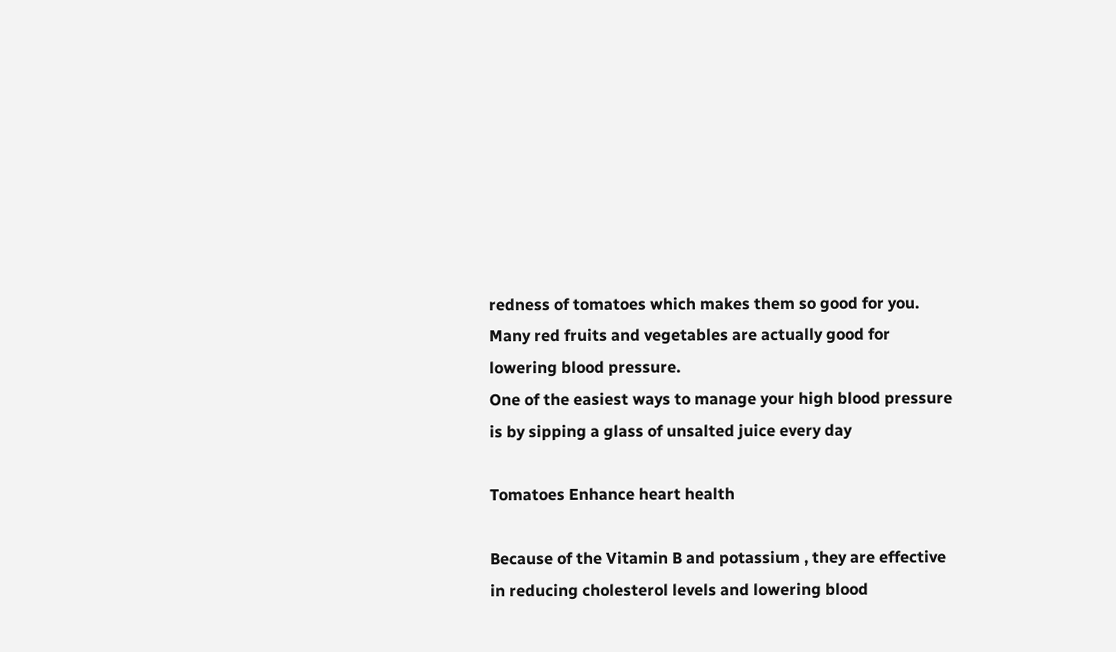redness of tomatoes which makes them so good for you. Many red fruits and vegetables are actually good for lowering blood pressure.
One of the easiest ways to manage your high blood pressure is by sipping a glass of unsalted juice every day

Tomatoes Enhance heart health

Because of the Vitamin B and potassium , they are effective in reducing cholesterol levels and lowering blood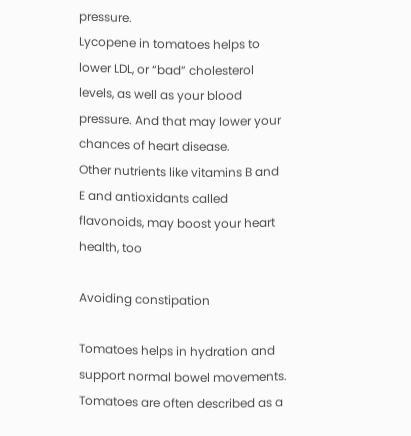pressure.
Lycopene in tomatoes helps to lower LDL, or “bad” cholesterol levels, as well as your blood pressure. And that may lower your chances of heart disease.
Other nutrients like vitamins B and E and antioxidants called flavonoids, may boost your heart health, too

Avoiding constipation

Tomatoes helps in hydration and support normal bowel movements. Tomatoes are often described as a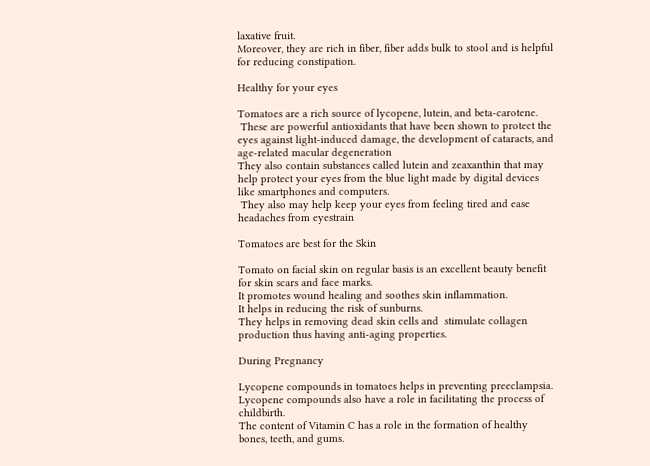laxative fruit.
Moreover, they are rich in fiber, fiber adds bulk to stool and is helpful for reducing constipation.

Healthy for your eyes

Tomatoes are a rich source of lycopene, lutein, and beta-carotene.
 These are powerful antioxidants that have been shown to protect the eyes against light-induced damage, the development of cataracts, and age-related macular degeneration
They also contain substances called lutein and zeaxanthin that may help protect your eyes from the blue light made by digital devices like smartphones and computers.
 They also may help keep your eyes from feeling tired and ease headaches from eyestrain

Tomatoes are best for the Skin

Tomato on facial skin on regular basis is an excellent beauty benefit for skin scars and face marks.
It promotes wound healing and soothes skin inflammation.
It helps in reducing the risk of sunburns.
They helps in removing dead skin cells and  stimulate collagen production thus having anti-aging properties.

During Pregnancy

Lycopene compounds in tomatoes helps in preventing preeclampsia.
Lycopene compounds also have a role in facilitating the process of childbirth.
The content of Vitamin C has a role in the formation of healthy bones, teeth, and gums.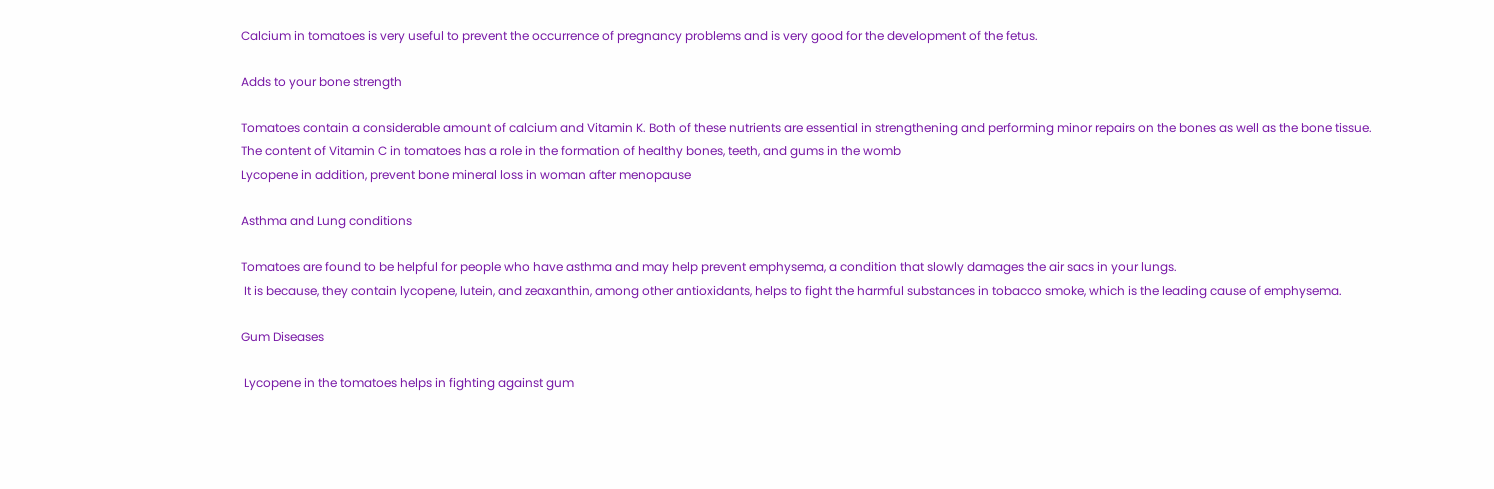Calcium in tomatoes is very useful to prevent the occurrence of pregnancy problems and is very good for the development of the fetus.

Adds to your bone strength

Tomatoes contain a considerable amount of calcium and Vitamin K. Both of these nutrients are essential in strengthening and performing minor repairs on the bones as well as the bone tissue.
The content of Vitamin C in tomatoes has a role in the formation of healthy bones, teeth, and gums in the womb
Lycopene in addition, prevent bone mineral loss in woman after menopause

Asthma and Lung conditions

Tomatoes are found to be helpful for people who have asthma and may help prevent emphysema, a condition that slowly damages the air sacs in your lungs.
 It is because, they contain lycopene, lutein, and zeaxanthin, among other antioxidants, helps to fight the harmful substances in tobacco smoke, which is the leading cause of emphysema.

Gum Diseases

 Lycopene in the tomatoes helps in fighting against gum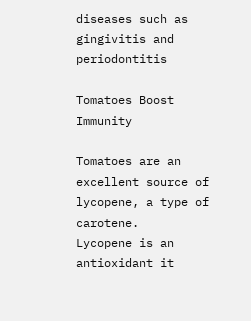diseases such as  gingivitis and periodontitis

Tomatoes Boost Immunity

Tomatoes are an excellent source of lycopene, a type of carotene.
Lycopene is an antioxidant it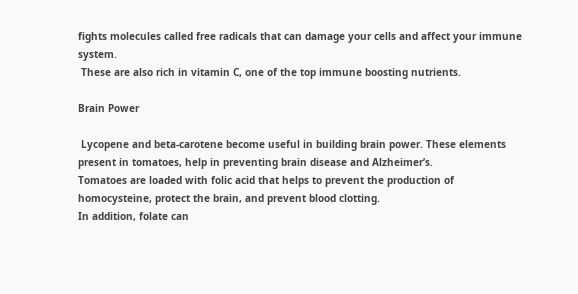fights molecules called free radicals that can damage your cells and affect your immune system.
 These are also rich in vitamin C, one of the top immune boosting nutrients.

Brain Power

 Lycopene and beta-carotene become useful in building brain power. These elements present in tomatoes, help in preventing brain disease and Alzheimer’s.
Tomatoes are loaded with folic acid that helps to prevent the production of homocysteine, protect the brain, and prevent blood clotting.
In addition, folate can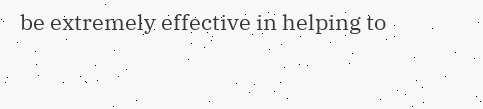be extremely effective in helping to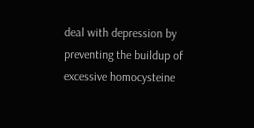deal with depression by preventing the buildup of excessive homocysteine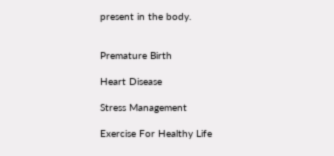present in the body.


Premature Birth

Heart Disease

Stress Management

Exercise For Healthy Life